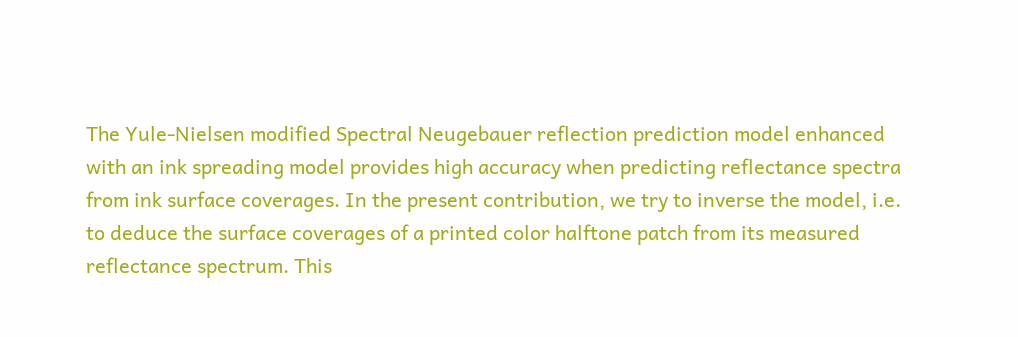The Yule-Nielsen modified Spectral Neugebauer reflection prediction model enhanced with an ink spreading model provides high accuracy when predicting reflectance spectra from ink surface coverages. In the present contribution, we try to inverse the model, i.e. to deduce the surface coverages of a printed color halftone patch from its measured reflectance spectrum. This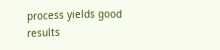process yields good results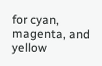for cyan, magenta, and yellow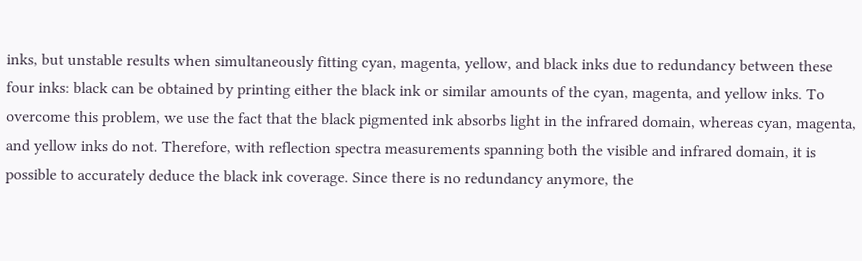inks, but unstable results when simultaneously fitting cyan, magenta, yellow, and black inks due to redundancy between these four inks: black can be obtained by printing either the black ink or similar amounts of the cyan, magenta, and yellow inks. To overcome this problem, we use the fact that the black pigmented ink absorbs light in the infrared domain, whereas cyan, magenta, and yellow inks do not. Therefore, with reflection spectra measurements spanning both the visible and infrared domain, it is possible to accurately deduce the black ink coverage. Since there is no redundancy anymore, the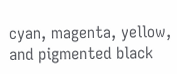cyan, magenta, yellow, and pigmented black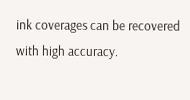ink coverages can be recovered with high accuracy.